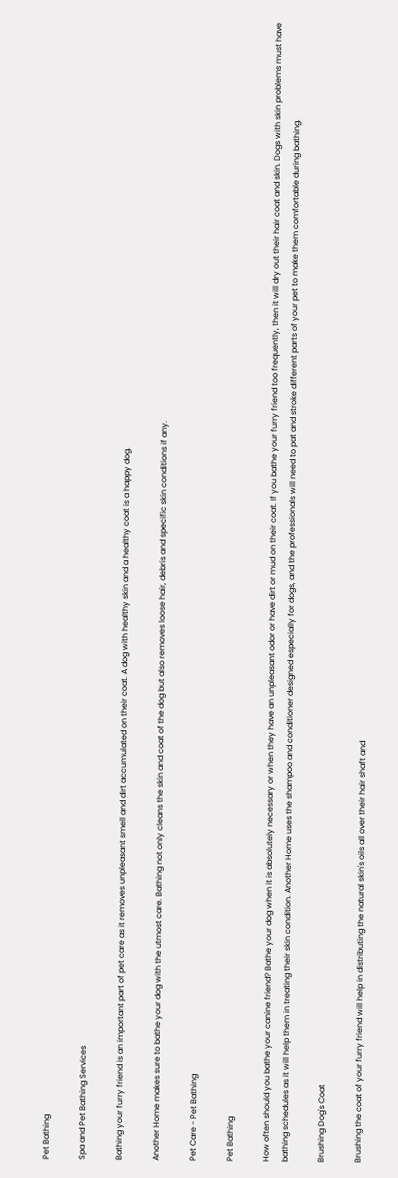Pet Bathing

Spa and Pet Bathing Services

Bathing your furry friend is an important part of pet care as it removes unpleasant smell and dirt accumulated on their coat. A dog with healthy skin and a healthy coat is a happy dog.

Another Home makes sure to bathe your dog with the utmost care. Bathing not only cleans the skin and coat of the dog but also removes loose hair, debris and specific skin conditions if any.

Pet Care - Pet Bathing

Pet Bathing

How often should you bathe your canine friend? Bathe your dog when it is absolutely necessary or when they have an unpleasant odor or have dirt or mud on their coat. If you bathe your furry friend too frequently, then it will dry out their hair coat and skin. Dogs with skin problems must have bathing schedules as it will help them in treating their skin condition. Another Home uses the shampoo and conditioner designed especially for dogs, and the professionals will need to pat and stroke different parts of your pet to make them comfortable during bathing.

Brushing Dog's Coat

Brushing the coat of your furry friend will help in distributing the natural skin's oils all over their hair shaft and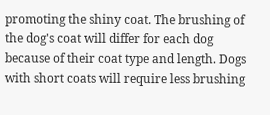promoting the shiny coat. The brushing of the dog's coat will differ for each dog because of their coat type and length. Dogs with short coats will require less brushing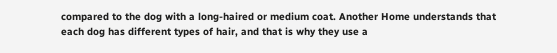compared to the dog with a long-haired or medium coat. Another Home understands that each dog has different types of hair, and that is why they use a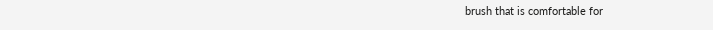brush that is comfortable for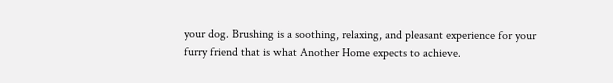your dog. Brushing is a soothing, relaxing, and pleasant experience for your furry friend that is what Another Home expects to achieve.